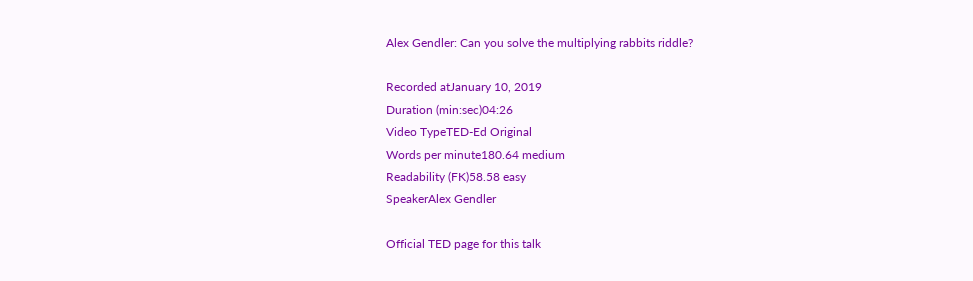Alex Gendler: Can you solve the multiplying rabbits riddle?

Recorded atJanuary 10, 2019
Duration (min:sec)04:26
Video TypeTED-Ed Original
Words per minute180.64 medium
Readability (FK)58.58 easy
SpeakerAlex Gendler

Official TED page for this talk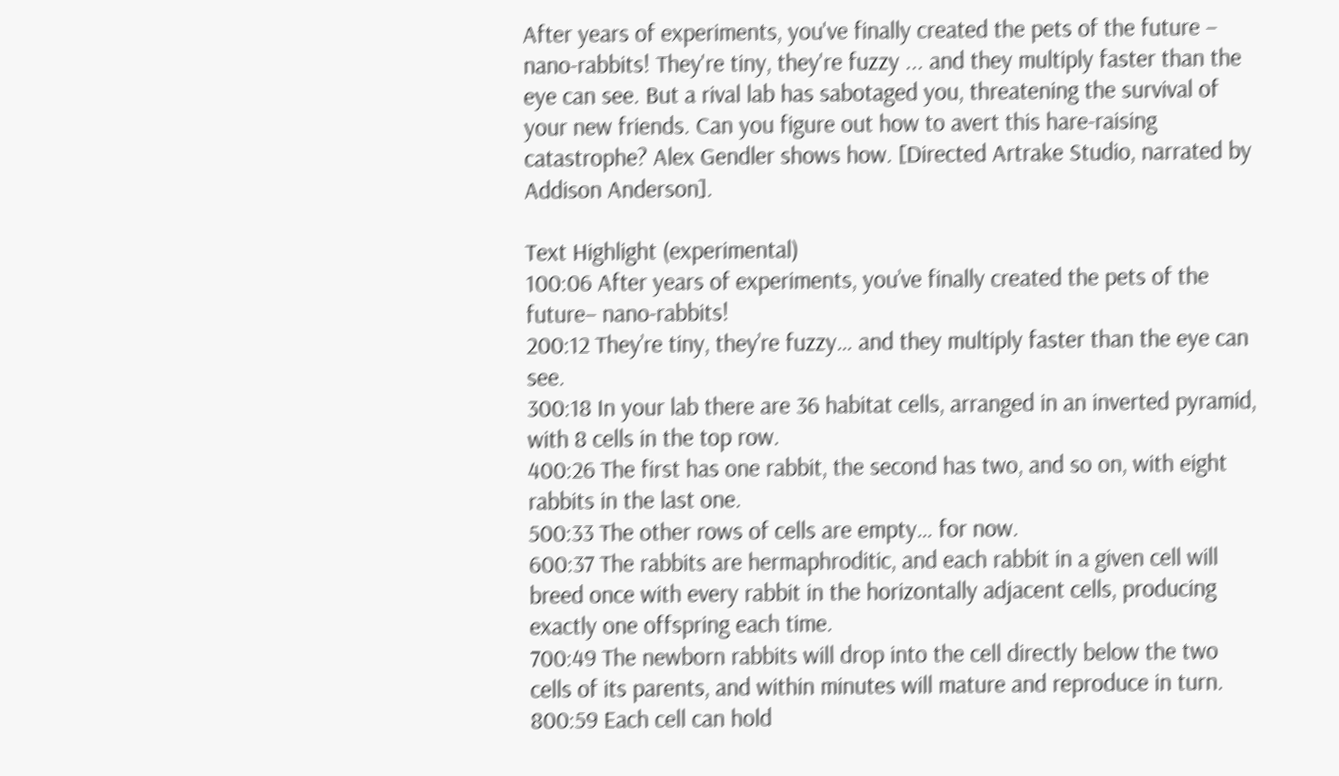After years of experiments, you've finally created the pets of the future – nano-rabbits! They're tiny, they're fuzzy ... and they multiply faster than the eye can see. But a rival lab has sabotaged you, threatening the survival of your new friends. Can you figure out how to avert this hare-raising catastrophe? Alex Gendler shows how. [Directed Artrake Studio, narrated by Addison Anderson].

Text Highlight (experimental)
100:06 After years of experiments, you’ve finally created the pets of the future– nano-rabbits!
200:12 They’re tiny, they’re fuzzy… and they multiply faster than the eye can see.
300:18 In your lab there are 36 habitat cells, arranged in an inverted pyramid, with 8 cells in the top row.
400:26 The first has one rabbit, the second has two, and so on, with eight rabbits in the last one.
500:33 The other rows of cells are empty… for now.
600:37 The rabbits are hermaphroditic, and each rabbit in a given cell will breed once with every rabbit in the horizontally adjacent cells, producing exactly one offspring each time.
700:49 The newborn rabbits will drop into the cell directly below the two cells of its parents, and within minutes will mature and reproduce in turn.
800:59 Each cell can hold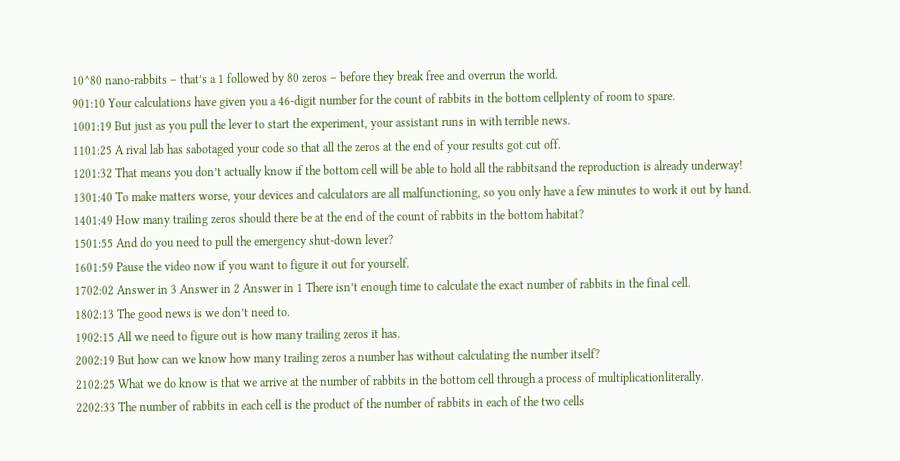10^80 nano-rabbits – that’s a 1 followed by 80 zeros – before they break free and overrun the world.
901:10 Your calculations have given you a 46-digit number for the count of rabbits in the bottom cellplenty of room to spare.
1001:19 But just as you pull the lever to start the experiment, your assistant runs in with terrible news.
1101:25 A rival lab has sabotaged your code so that all the zeros at the end of your results got cut off.
1201:32 That means you don’t actually know if the bottom cell will be able to hold all the rabbitsand the reproduction is already underway!
1301:40 To make matters worse, your devices and calculators are all malfunctioning, so you only have a few minutes to work it out by hand.
1401:49 How many trailing zeros should there be at the end of the count of rabbits in the bottom habitat?
1501:55 And do you need to pull the emergency shut-down lever?
1601:59 Pause the video now if you want to figure it out for yourself.
1702:02 Answer in 3 Answer in 2 Answer in 1 There isn’t enough time to calculate the exact number of rabbits in the final cell.
1802:13 The good news is we don’t need to.
1902:15 All we need to figure out is how many trailing zeros it has.
2002:19 But how can we know how many trailing zeros a number has without calculating the number itself?
2102:25 What we do know is that we arrive at the number of rabbits in the bottom cell through a process of multiplicationliterally.
2202:33 The number of rabbits in each cell is the product of the number of rabbits in each of the two cells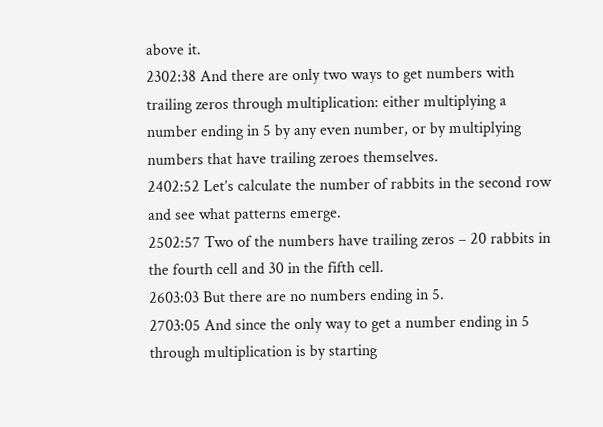above it.
2302:38 And there are only two ways to get numbers with trailing zeros through multiplication: either multiplying a number ending in 5 by any even number, or by multiplying numbers that have trailing zeroes themselves.
2402:52 Let’s calculate the number of rabbits in the second row and see what patterns emerge.
2502:57 Two of the numbers have trailing zeros – 20 rabbits in the fourth cell and 30 in the fifth cell.
2603:03 But there are no numbers ending in 5.
2703:05 And since the only way to get a number ending in 5 through multiplication is by starting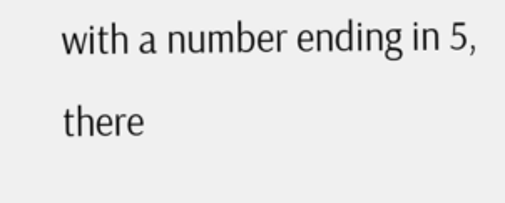with a number ending in 5, there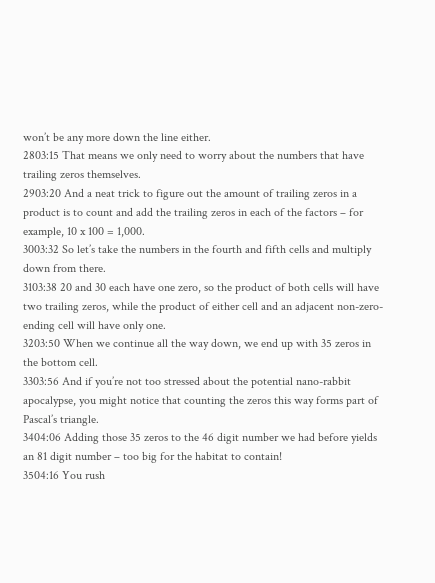won’t be any more down the line either.
2803:15 That means we only need to worry about the numbers that have trailing zeros themselves.
2903:20 And a neat trick to figure out the amount of trailing zeros in a product is to count and add the trailing zeros in each of the factors – for example, 10 x 100 = 1,000.
3003:32 So let’s take the numbers in the fourth and fifth cells and multiply down from there.
3103:38 20 and 30 each have one zero, so the product of both cells will have two trailing zeros, while the product of either cell and an adjacent non-zero-ending cell will have only one.
3203:50 When we continue all the way down, we end up with 35 zeros in the bottom cell.
3303:56 And if you’re not too stressed about the potential nano-rabbit apocalypse, you might notice that counting the zeros this way forms part of Pascal’s triangle.
3404:06 Adding those 35 zeros to the 46 digit number we had before yields an 81 digit number – too big for the habitat to contain!
3504:16 You rush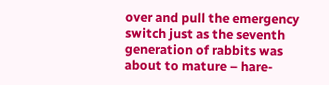over and pull the emergency switch just as the seventh generation of rabbits was about to mature – hare-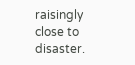raisingly close to disaster.